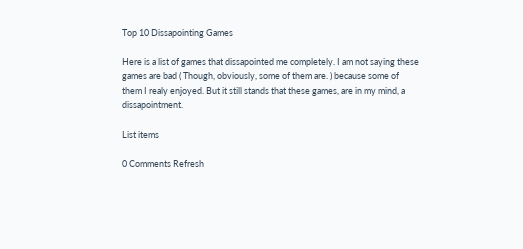Top 10 Dissapointing Games

Here is a list of games that dissapointed me completely. I am not saying these games are bad ( Though, obviously, some of them are. ) because some of them I realy enjoyed. But it still stands that these games, are in my mind, a dissapointment.

List items

0 Comments Refresh